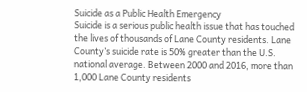Suicide as a Public Health Emergency
Suicide is a serious public health issue that has touched the lives of thousands of Lane County residents. Lane County’s suicide rate is 50% greater than the U.S. national average. Between 2000 and 2016, more than 1,000 Lane County residents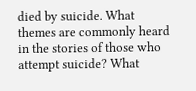died by suicide. What themes are commonly heard in the stories of those who attempt suicide? What